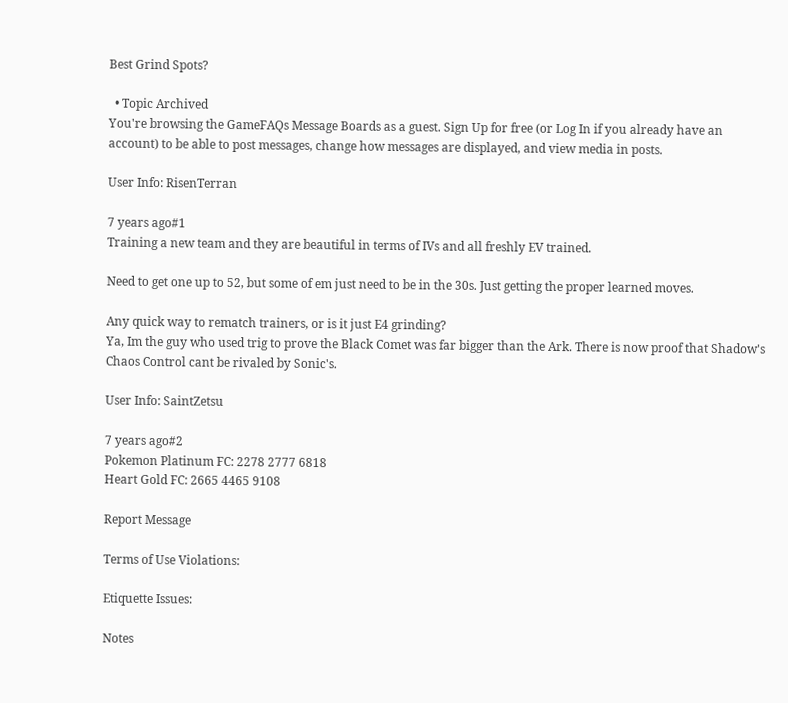Best Grind Spots?

  • Topic Archived
You're browsing the GameFAQs Message Boards as a guest. Sign Up for free (or Log In if you already have an account) to be able to post messages, change how messages are displayed, and view media in posts.

User Info: RisenTerran

7 years ago#1
Training a new team and they are beautiful in terms of IVs and all freshly EV trained.

Need to get one up to 52, but some of em just need to be in the 30s. Just getting the proper learned moves.

Any quick way to rematch trainers, or is it just E4 grinding?
Ya, Im the guy who used trig to prove the Black Comet was far bigger than the Ark. There is now proof that Shadow's Chaos Control cant be rivaled by Sonic's.

User Info: SaintZetsu

7 years ago#2
Pokemon Platinum FC: 2278 2777 6818
Heart Gold FC: 2665 4465 9108

Report Message

Terms of Use Violations:

Etiquette Issues:

Notes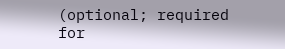(optional; required for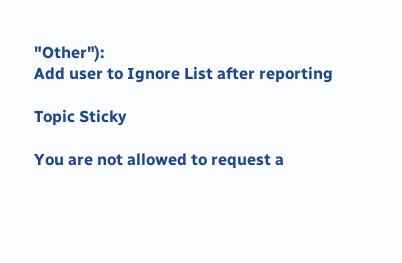"Other"):
Add user to Ignore List after reporting

Topic Sticky

You are not allowed to request a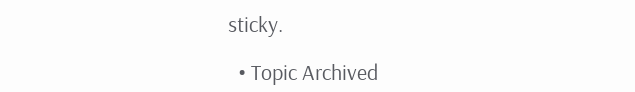sticky.

  • Topic Archived